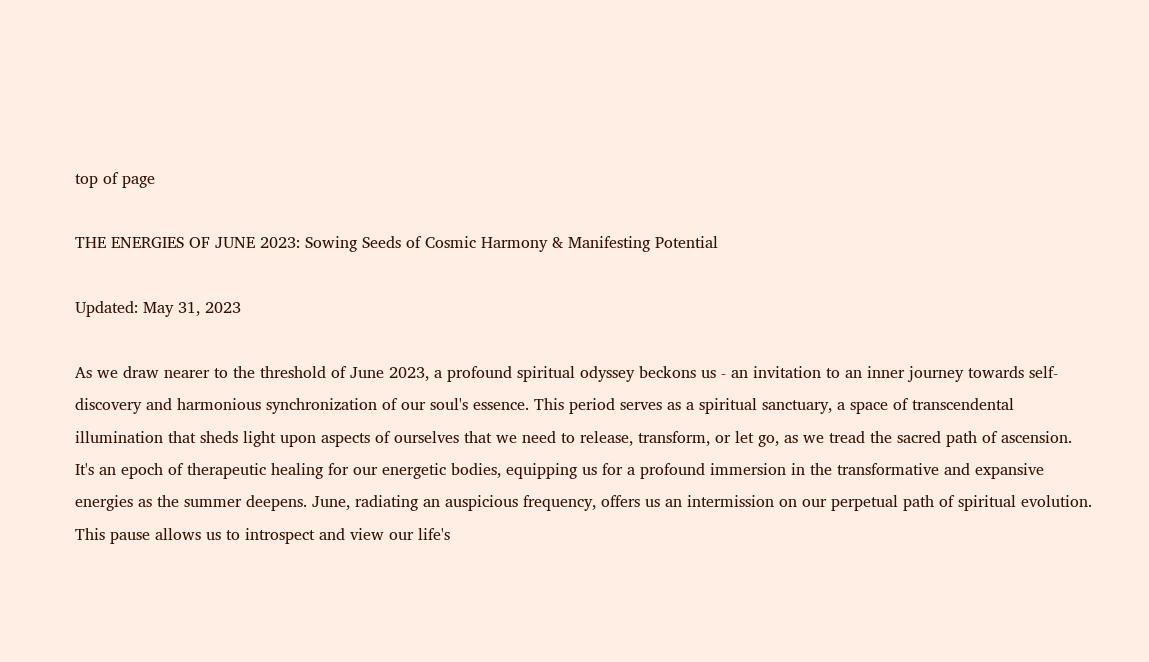top of page

THE ENERGIES OF JUNE 2023: Sowing Seeds of Cosmic Harmony & Manifesting Potential

Updated: May 31, 2023

As we draw nearer to the threshold of June 2023, a profound spiritual odyssey beckons us - an invitation to an inner journey towards self-discovery and harmonious synchronization of our soul's essence. This period serves as a spiritual sanctuary, a space of transcendental illumination that sheds light upon aspects of ourselves that we need to release, transform, or let go, as we tread the sacred path of ascension. It's an epoch of therapeutic healing for our energetic bodies, equipping us for a profound immersion in the transformative and expansive energies as the summer deepens. June, radiating an auspicious frequency, offers us an intermission on our perpetual path of spiritual evolution. This pause allows us to introspect and view our life's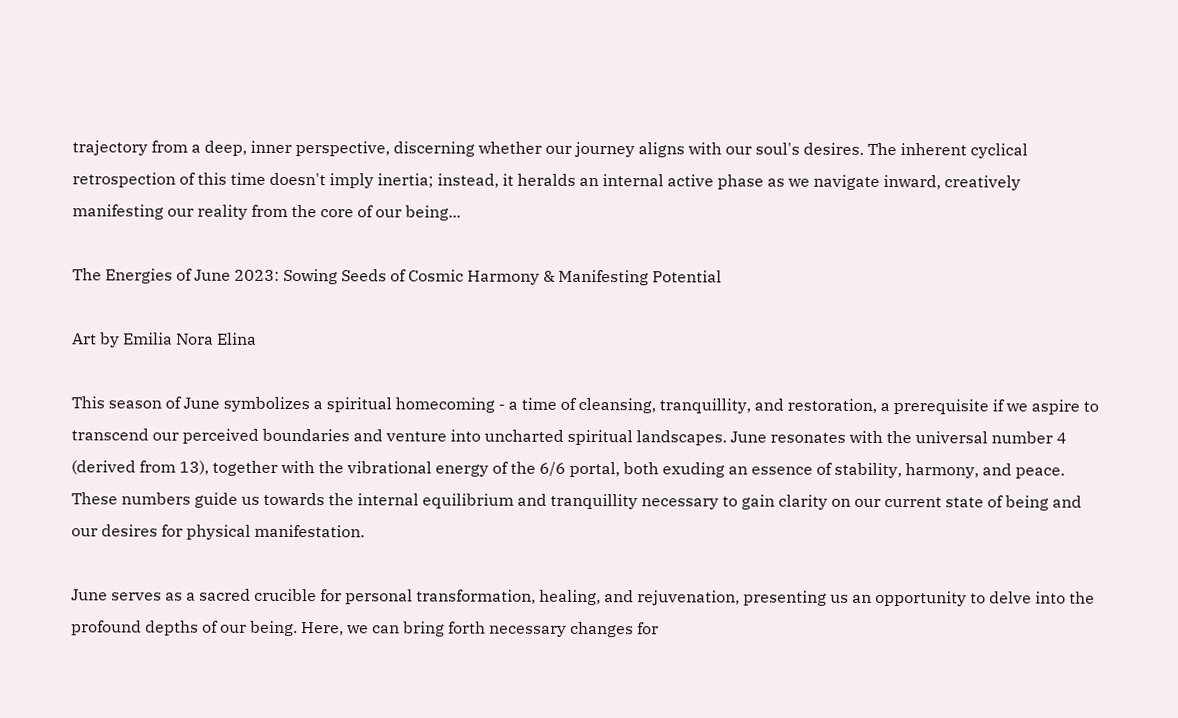trajectory from a deep, inner perspective, discerning whether our journey aligns with our soul's desires. The inherent cyclical retrospection of this time doesn't imply inertia; instead, it heralds an internal active phase as we navigate inward, creatively manifesting our reality from the core of our being...

The Energies of June 2023: Sowing Seeds of Cosmic Harmony & Manifesting Potential

Art by Emilia Nora Elina

This season of June symbolizes a spiritual homecoming - a time of cleansing, tranquillity, and restoration, a prerequisite if we aspire to transcend our perceived boundaries and venture into uncharted spiritual landscapes. June resonates with the universal number 4 (derived from 13), together with the vibrational energy of the 6/6 portal, both exuding an essence of stability, harmony, and peace. These numbers guide us towards the internal equilibrium and tranquillity necessary to gain clarity on our current state of being and our desires for physical manifestation.

June serves as a sacred crucible for personal transformation, healing, and rejuvenation, presenting us an opportunity to delve into the profound depths of our being. Here, we can bring forth necessary changes for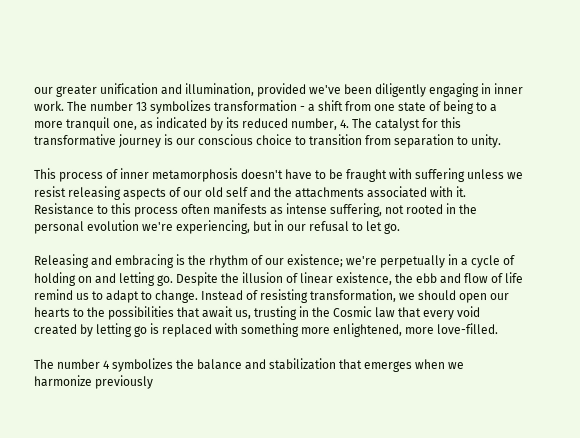our greater unification and illumination, provided we've been diligently engaging in inner work. The number 13 symbolizes transformation - a shift from one state of being to a more tranquil one, as indicated by its reduced number, 4. The catalyst for this transformative journey is our conscious choice to transition from separation to unity.

This process of inner metamorphosis doesn't have to be fraught with suffering unless we resist releasing aspects of our old self and the attachments associated with it. Resistance to this process often manifests as intense suffering, not rooted in the personal evolution we're experiencing, but in our refusal to let go.

Releasing and embracing is the rhythm of our existence; we're perpetually in a cycle of holding on and letting go. Despite the illusion of linear existence, the ebb and flow of life remind us to adapt to change. Instead of resisting transformation, we should open our hearts to the possibilities that await us, trusting in the Cosmic law that every void created by letting go is replaced with something more enlightened, more love-filled.

The number 4 symbolizes the balance and stabilization that emerges when we harmonize previously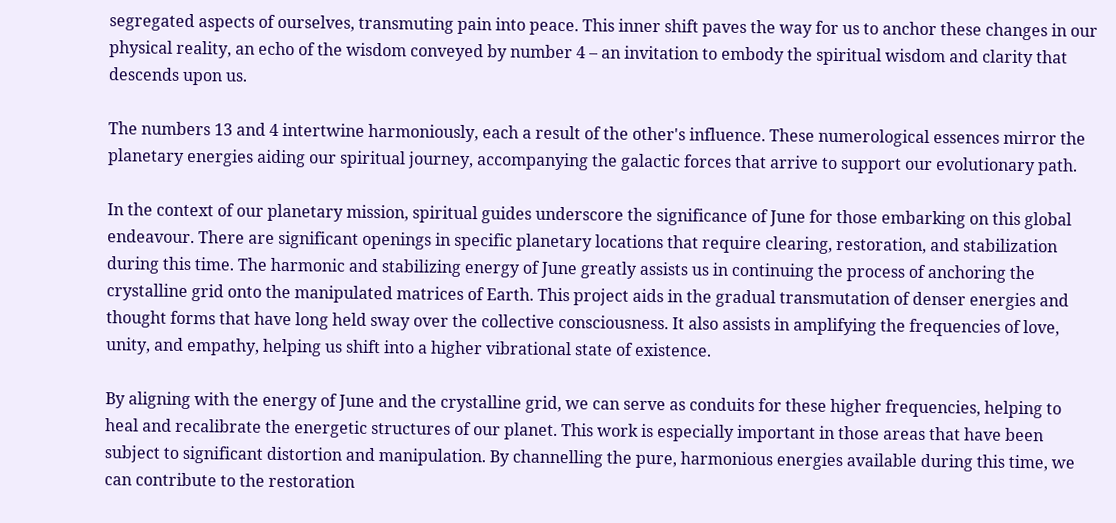segregated aspects of ourselves, transmuting pain into peace. This inner shift paves the way for us to anchor these changes in our physical reality, an echo of the wisdom conveyed by number 4 – an invitation to embody the spiritual wisdom and clarity that descends upon us.

The numbers 13 and 4 intertwine harmoniously, each a result of the other's influence. These numerological essences mirror the planetary energies aiding our spiritual journey, accompanying the galactic forces that arrive to support our evolutionary path.

In the context of our planetary mission, spiritual guides underscore the significance of June for those embarking on this global endeavour. There are significant openings in specific planetary locations that require clearing, restoration, and stabilization during this time. The harmonic and stabilizing energy of June greatly assists us in continuing the process of anchoring the crystalline grid onto the manipulated matrices of Earth. This project aids in the gradual transmutation of denser energies and thought forms that have long held sway over the collective consciousness. It also assists in amplifying the frequencies of love, unity, and empathy, helping us shift into a higher vibrational state of existence.

By aligning with the energy of June and the crystalline grid, we can serve as conduits for these higher frequencies, helping to heal and recalibrate the energetic structures of our planet. This work is especially important in those areas that have been subject to significant distortion and manipulation. By channelling the pure, harmonious energies available during this time, we can contribute to the restoration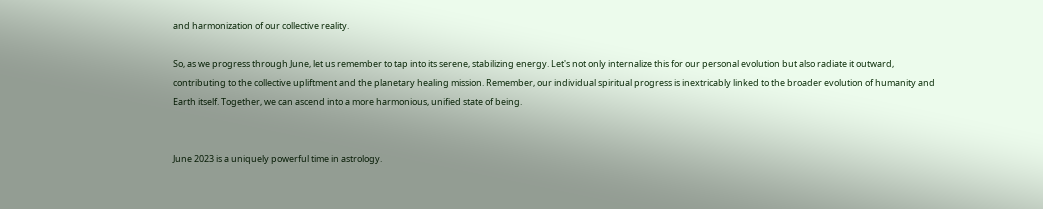and harmonization of our collective reality.

So, as we progress through June, let us remember to tap into its serene, stabilizing energy. Let's not only internalize this for our personal evolution but also radiate it outward, contributing to the collective upliftment and the planetary healing mission. Remember, our individual spiritual progress is inextricably linked to the broader evolution of humanity and Earth itself. Together, we can ascend into a more harmonious, unified state of being.


June 2023 is a uniquely powerful time in astrology.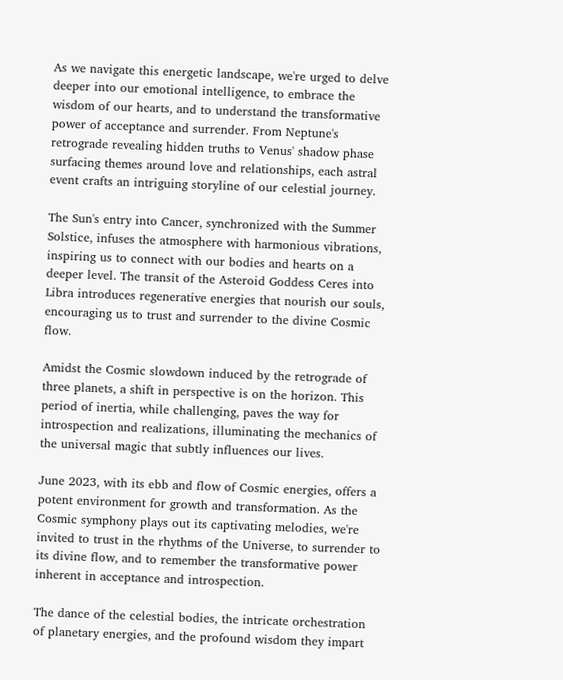As we navigate this energetic landscape, we're urged to delve deeper into our emotional intelligence, to embrace the wisdom of our hearts, and to understand the transformative power of acceptance and surrender. From Neptune's retrograde revealing hidden truths to Venus' shadow phase surfacing themes around love and relationships, each astral event crafts an intriguing storyline of our celestial journey.

The Sun's entry into Cancer, synchronized with the Summer Solstice, infuses the atmosphere with harmonious vibrations, inspiring us to connect with our bodies and hearts on a deeper level. The transit of the Asteroid Goddess Ceres into Libra introduces regenerative energies that nourish our souls, encouraging us to trust and surrender to the divine Cosmic flow.

Amidst the Cosmic slowdown induced by the retrograde of three planets, a shift in perspective is on the horizon. This period of inertia, while challenging, paves the way for introspection and realizations, illuminating the mechanics of the universal magic that subtly influences our lives.

June 2023, with its ebb and flow of Cosmic energies, offers a potent environment for growth and transformation. As the Cosmic symphony plays out its captivating melodies, we're invited to trust in the rhythms of the Universe, to surrender to its divine flow, and to remember the transformative power inherent in acceptance and introspection.

The dance of the celestial bodies, the intricate orchestration of planetary energies, and the profound wisdom they impart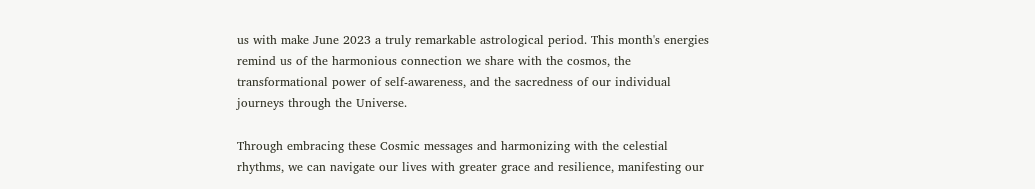us with make June 2023 a truly remarkable astrological period. This month's energies remind us of the harmonious connection we share with the cosmos, the transformational power of self-awareness, and the sacredness of our individual journeys through the Universe.

Through embracing these Cosmic messages and harmonizing with the celestial rhythms, we can navigate our lives with greater grace and resilience, manifesting our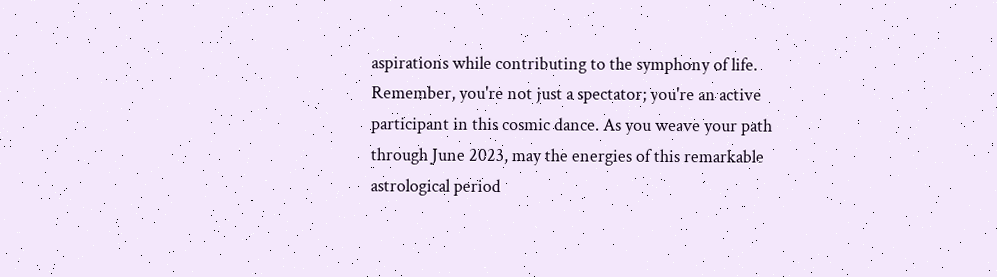aspirations while contributing to the symphony of life. Remember, you're not just a spectator; you're an active participant in this cosmic dance. As you weave your path through June 2023, may the energies of this remarkable astrological period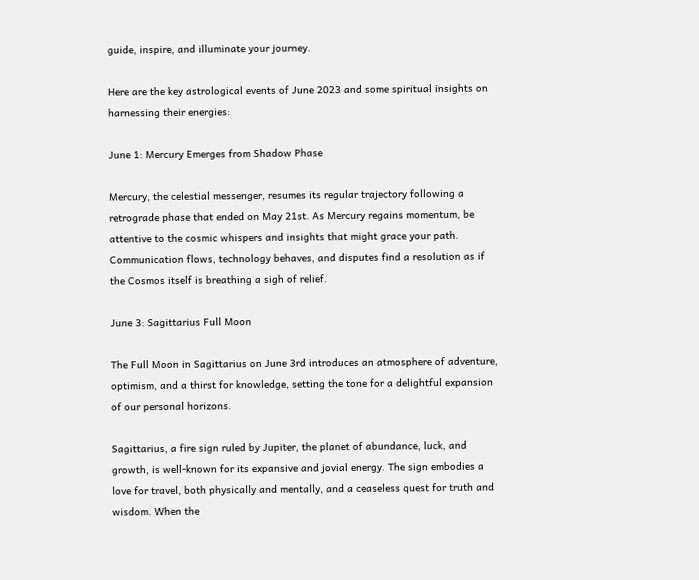guide, inspire, and illuminate your journey.

Here are the key astrological events of June 2023 and some spiritual insights on harnessing their energies:

June 1: Mercury Emerges from Shadow Phase

Mercury, the celestial messenger, resumes its regular trajectory following a retrograde phase that ended on May 21st. As Mercury regains momentum, be attentive to the cosmic whispers and insights that might grace your path. Communication flows, technology behaves, and disputes find a resolution as if the Cosmos itself is breathing a sigh of relief.

June 3: Sagittarius Full Moon

The Full Moon in Sagittarius on June 3rd introduces an atmosphere of adventure, optimism, and a thirst for knowledge, setting the tone for a delightful expansion of our personal horizons.

Sagittarius, a fire sign ruled by Jupiter, the planet of abundance, luck, and growth, is well-known for its expansive and jovial energy. The sign embodies a love for travel, both physically and mentally, and a ceaseless quest for truth and wisdom. When the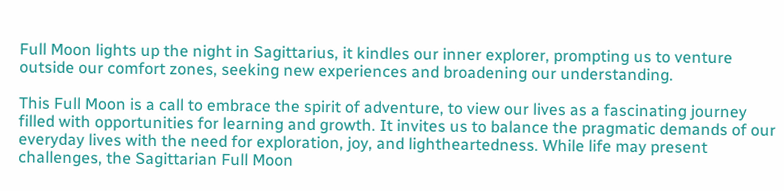Full Moon lights up the night in Sagittarius, it kindles our inner explorer, prompting us to venture outside our comfort zones, seeking new experiences and broadening our understanding.

This Full Moon is a call to embrace the spirit of adventure, to view our lives as a fascinating journey filled with opportunities for learning and growth. It invites us to balance the pragmatic demands of our everyday lives with the need for exploration, joy, and lightheartedness. While life may present challenges, the Sagittarian Full Moon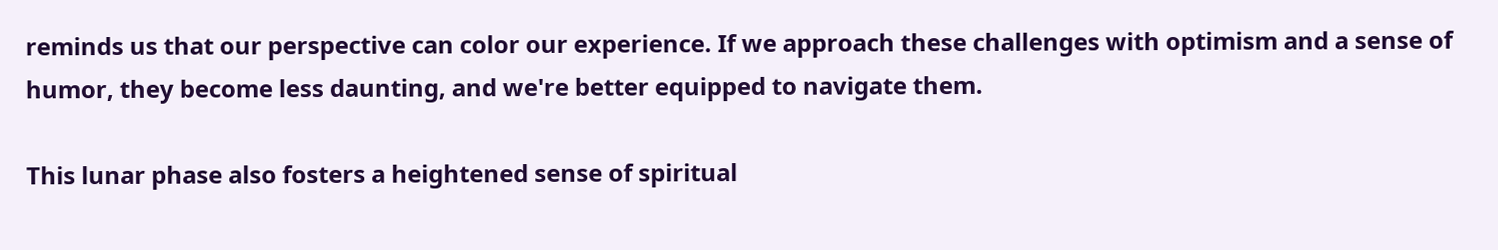reminds us that our perspective can color our experience. If we approach these challenges with optimism and a sense of humor, they become less daunting, and we're better equipped to navigate them.

This lunar phase also fosters a heightened sense of spiritual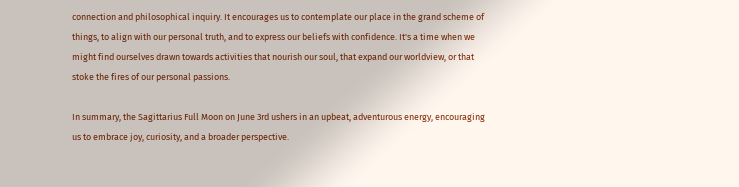connection and philosophical inquiry. It encourages us to contemplate our place in the grand scheme of things, to align with our personal truth, and to express our beliefs with confidence. It's a time when we might find ourselves drawn towards activities that nourish our soul, that expand our worldview, or that stoke the fires of our personal passions.

In summary, the Sagittarius Full Moon on June 3rd ushers in an upbeat, adventurous energy, encouraging us to embrace joy, curiosity, and a broader perspective.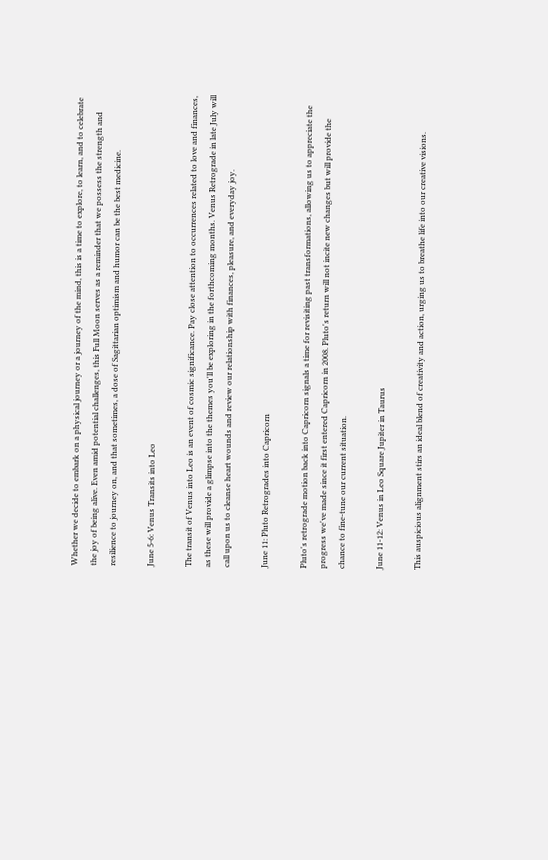Whether we decide to embark on a physical journey or a journey of the mind, this is a time to explore, to learn, and to celebrate the joy of being alive. Even amid potential challenges, this Full Moon serves as a reminder that we possess the strength and resilience to journey on, and that sometimes, a dose of Sagittarian optimism and humor can be the best medicine.

June 5-6: Venus Transits into Leo

The transit of Venus into Leo is an event of cosmic significance. Pay close attention to occurrences related to love and finances, as these will provide a glimpse into the themes you'll be exploring in the forthcoming months. Venus Retrograde in late July will call upon us to cleanse heart wounds and review our relationship with finances, pleasure, and everyday joy.

June 11: Pluto Retrogrades into Capricorn

Pluto's retrograde motion back into Capricorn signals a time for revisiting past transformations, allowing us to appreciate the progress we've made since it first entered Capricorn in 2008. Pluto's return will not incite new changes but will provide the chance to fine-tune our current situation.

June 11-12: Venus in Leo Square Jupiter in Taurus

This auspicious alignment stirs an ideal blend of creativity and action, urging us to breathe life into our creative visions.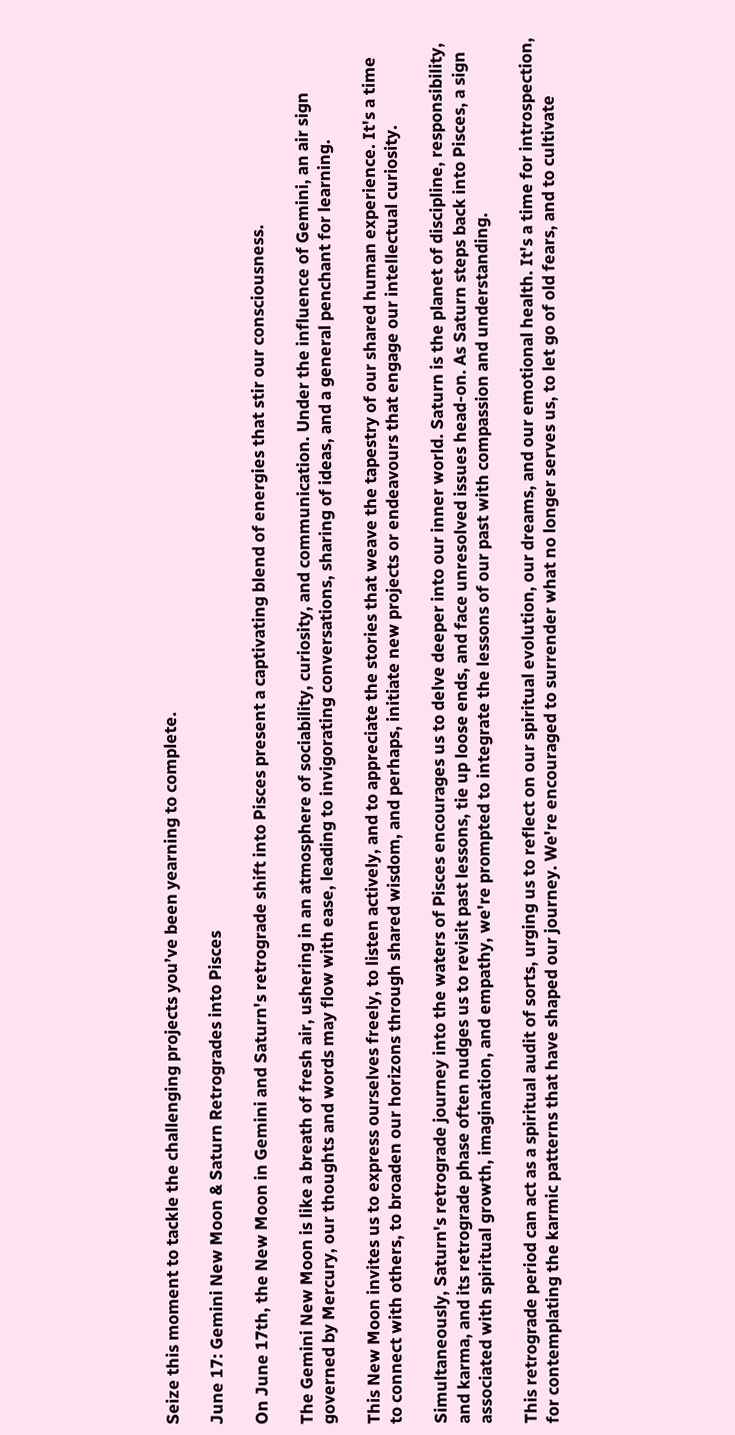Seize this moment to tackle the challenging projects you’ve been yearning to complete.

June 17: Gemini New Moon & Saturn Retrogrades into Pisces

On June 17th, the New Moon in Gemini and Saturn's retrograde shift into Pisces present a captivating blend of energies that stir our consciousness.

The Gemini New Moon is like a breath of fresh air, ushering in an atmosphere of sociability, curiosity, and communication. Under the influence of Gemini, an air sign governed by Mercury, our thoughts and words may flow with ease, leading to invigorating conversations, sharing of ideas, and a general penchant for learning.

This New Moon invites us to express ourselves freely, to listen actively, and to appreciate the stories that weave the tapestry of our shared human experience. It's a time to connect with others, to broaden our horizons through shared wisdom, and perhaps, initiate new projects or endeavours that engage our intellectual curiosity.

Simultaneously, Saturn's retrograde journey into the waters of Pisces encourages us to delve deeper into our inner world. Saturn is the planet of discipline, responsibility, and karma, and its retrograde phase often nudges us to revisit past lessons, tie up loose ends, and face unresolved issues head-on. As Saturn steps back into Pisces, a sign associated with spiritual growth, imagination, and empathy, we're prompted to integrate the lessons of our past with compassion and understanding.

This retrograde period can act as a spiritual audit of sorts, urging us to reflect on our spiritual evolution, our dreams, and our emotional health. It's a time for introspection, for contemplating the karmic patterns that have shaped our journey. We're encouraged to surrender what no longer serves us, to let go of old fears, and to cultivate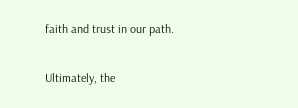faith and trust in our path.

Ultimately, the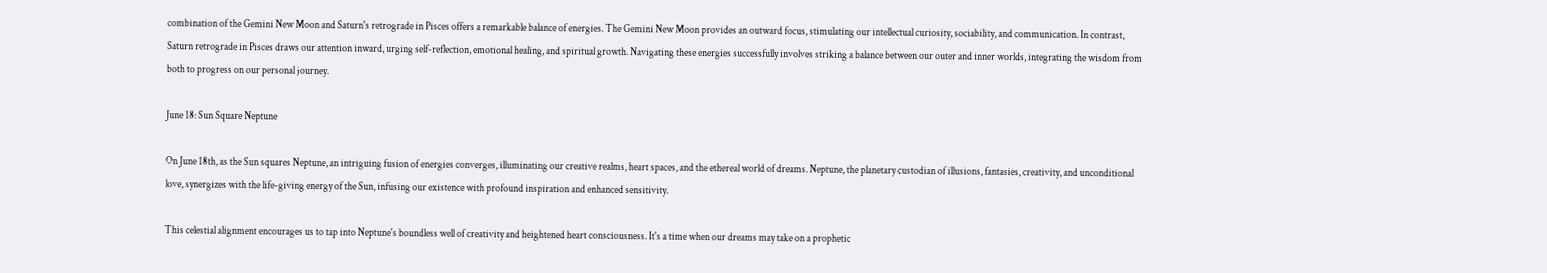combination of the Gemini New Moon and Saturn's retrograde in Pisces offers a remarkable balance of energies. The Gemini New Moon provides an outward focus, stimulating our intellectual curiosity, sociability, and communication. In contrast, Saturn retrograde in Pisces draws our attention inward, urging self-reflection, emotional healing, and spiritual growth. Navigating these energies successfully involves striking a balance between our outer and inner worlds, integrating the wisdom from both to progress on our personal journey.

June 18: Sun Square Neptune

On June 18th, as the Sun squares Neptune, an intriguing fusion of energies converges, illuminating our creative realms, heart spaces, and the ethereal world of dreams. Neptune, the planetary custodian of illusions, fantasies, creativity, and unconditional love, synergizes with the life-giving energy of the Sun, infusing our existence with profound inspiration and enhanced sensitivity.

This celestial alignment encourages us to tap into Neptune's boundless well of creativity and heightened heart consciousness. It's a time when our dreams may take on a prophetic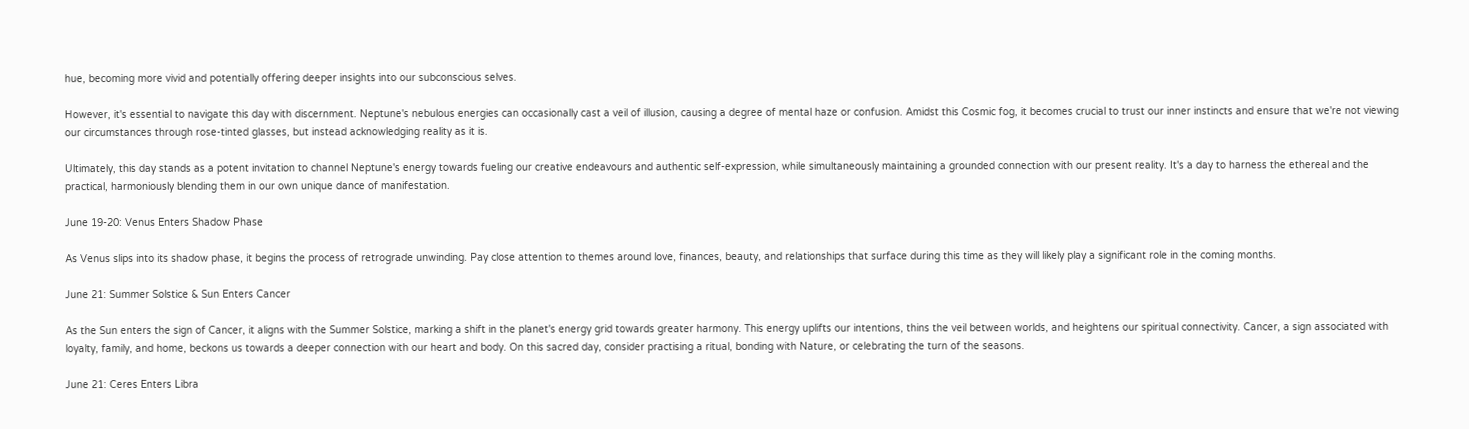hue, becoming more vivid and potentially offering deeper insights into our subconscious selves.

However, it's essential to navigate this day with discernment. Neptune's nebulous energies can occasionally cast a veil of illusion, causing a degree of mental haze or confusion. Amidst this Cosmic fog, it becomes crucial to trust our inner instincts and ensure that we're not viewing our circumstances through rose-tinted glasses, but instead acknowledging reality as it is.

Ultimately, this day stands as a potent invitation to channel Neptune's energy towards fueling our creative endeavours and authentic self-expression, while simultaneously maintaining a grounded connection with our present reality. It's a day to harness the ethereal and the practical, harmoniously blending them in our own unique dance of manifestation.

June 19-20: Venus Enters Shadow Phase

As Venus slips into its shadow phase, it begins the process of retrograde unwinding. Pay close attention to themes around love, finances, beauty, and relationships that surface during this time as they will likely play a significant role in the coming months.

June 21: Summer Solstice & Sun Enters Cancer

As the Sun enters the sign of Cancer, it aligns with the Summer Solstice, marking a shift in the planet's energy grid towards greater harmony. This energy uplifts our intentions, thins the veil between worlds, and heightens our spiritual connectivity. Cancer, a sign associated with loyalty, family, and home, beckons us towards a deeper connection with our heart and body. On this sacred day, consider practising a ritual, bonding with Nature, or celebrating the turn of the seasons.

June 21: Ceres Enters Libra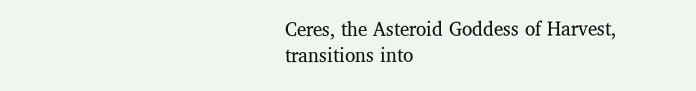Ceres, the Asteroid Goddess of Harvest, transitions into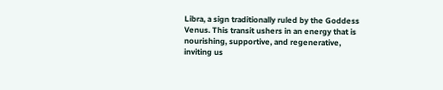Libra, a sign traditionally ruled by the Goddess Venus. This transit ushers in an energy that is nourishing, supportive, and regenerative, inviting us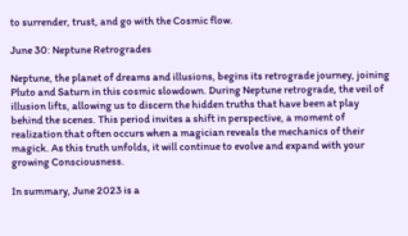to surrender, trust, and go with the Cosmic flow.

June 30: Neptune Retrogrades

Neptune, the planet of dreams and illusions, begins its retrograde journey, joining Pluto and Saturn in this cosmic slowdown. During Neptune retrograde, the veil of illusion lifts, allowing us to discern the hidden truths that have been at play behind the scenes. This period invites a shift in perspective, a moment of realization that often occurs when a magician reveals the mechanics of their magick. As this truth unfolds, it will continue to evolve and expand with your growing Consciousness.

In summary, June 2023 is a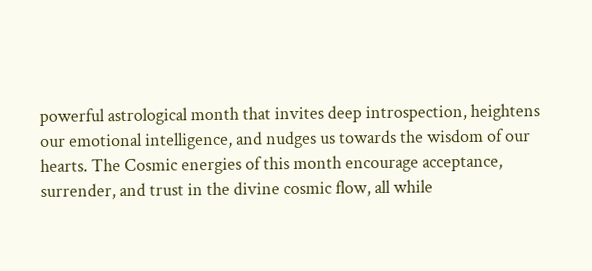powerful astrological month that invites deep introspection, heightens our emotional intelligence, and nudges us towards the wisdom of our hearts. The Cosmic energies of this month encourage acceptance, surrender, and trust in the divine cosmic flow, all while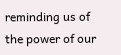reminding us of the power of our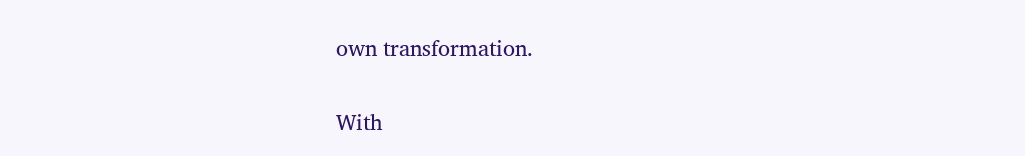own transformation.

With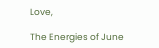Love,

The Energies of June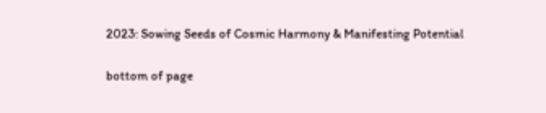2023: Sowing Seeds of Cosmic Harmony & Manifesting Potential


bottom of page